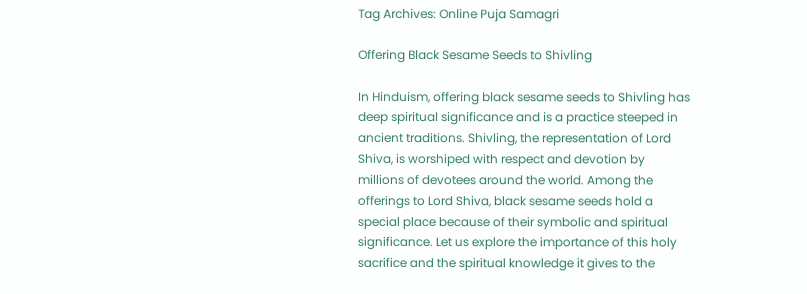Tag Archives: Online Puja Samagri

Offering Black Sesame Seeds to Shivling

In Hinduism, offering black sesame seeds to Shivling has deep spiritual significance and is a practice steeped in ancient traditions. Shivling, the representation of Lord Shiva, is worshiped with respect and devotion by millions of devotees around the world. Among the offerings to Lord Shiva, black sesame seeds hold a special place because of their symbolic and spiritual significance. Let us explore the importance of this holy sacrifice and the spiritual knowledge it gives to the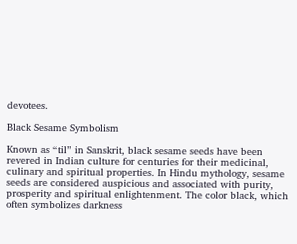devotees.

Black Sesame Symbolism

Known as “til” in Sanskrit, black sesame seeds have been revered in Indian culture for centuries for their medicinal, culinary and spiritual properties. In Hindu mythology, sesame seeds are considered auspicious and associated with purity, prosperity and spiritual enlightenment. The color black, which often symbolizes darkness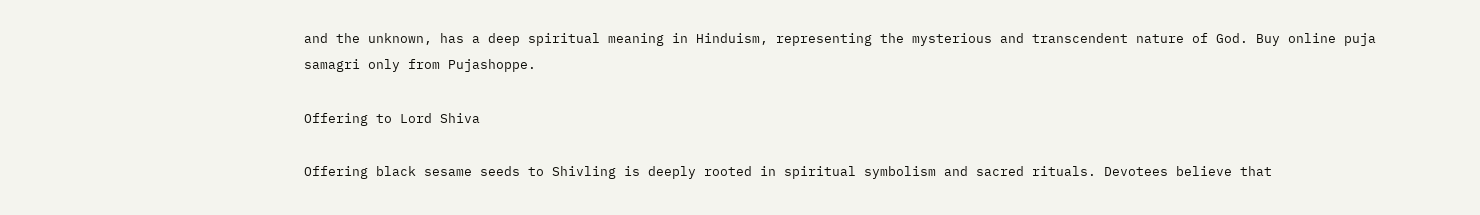and the unknown, has a deep spiritual meaning in Hinduism, representing the mysterious and transcendent nature of God. Buy online puja samagri only from Pujashoppe.

Offering to Lord Shiva

Offering black sesame seeds to Shivling is deeply rooted in spiritual symbolism and sacred rituals. Devotees believe that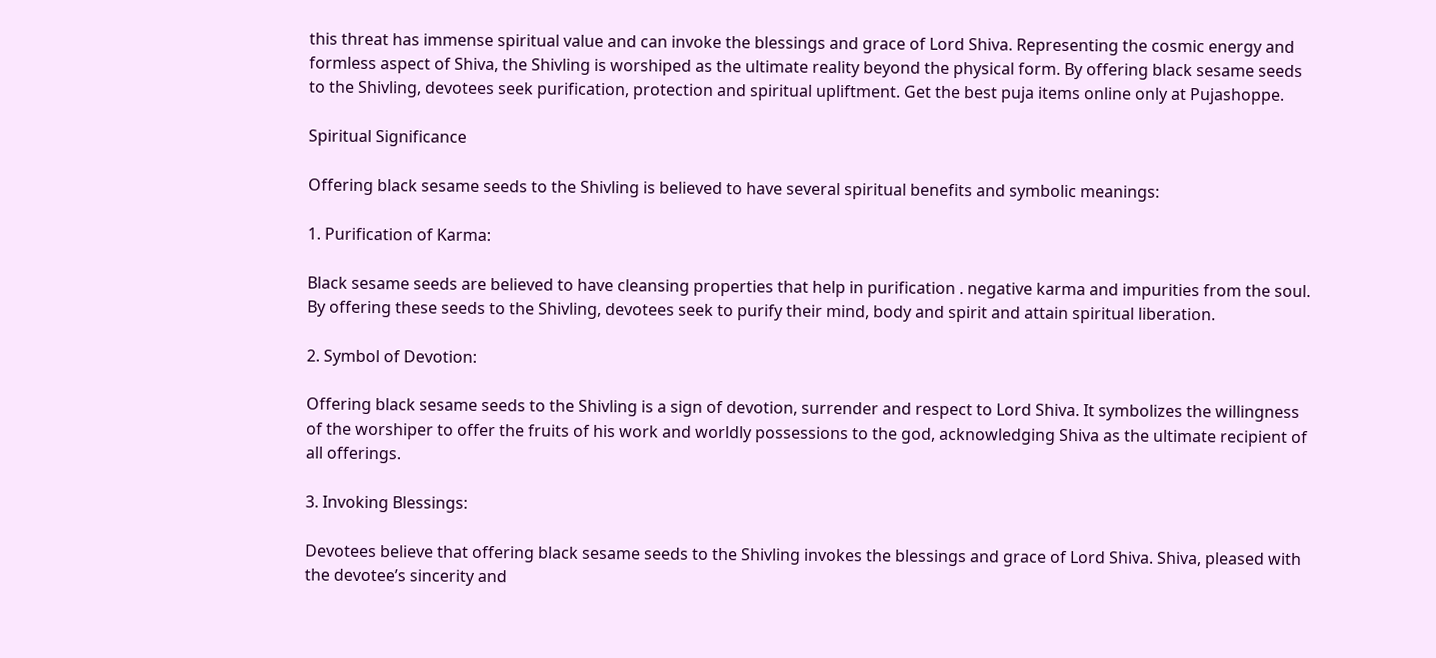this threat has immense spiritual value and can invoke the blessings and grace of Lord Shiva. Representing the cosmic energy and formless aspect of Shiva, the Shivling is worshiped as the ultimate reality beyond the physical form. By offering black sesame seeds to the Shivling, devotees seek purification, protection and spiritual upliftment. Get the best puja items online only at Pujashoppe.

Spiritual Significance

Offering black sesame seeds to the Shivling is believed to have several spiritual benefits and symbolic meanings:

1. Purification of Karma:

Black sesame seeds are believed to have cleansing properties that help in purification . negative karma and impurities from the soul. By offering these seeds to the Shivling, devotees seek to purify their mind, body and spirit and attain spiritual liberation.

2. Symbol of Devotion:

Offering black sesame seeds to the Shivling is a sign of devotion, surrender and respect to Lord Shiva. It symbolizes the willingness of the worshiper to offer the fruits of his work and worldly possessions to the god, acknowledging Shiva as the ultimate recipient of all offerings.

3. Invoking Blessings:

Devotees believe that offering black sesame seeds to the Shivling invokes the blessings and grace of Lord Shiva. Shiva, pleased with the devotee’s sincerity and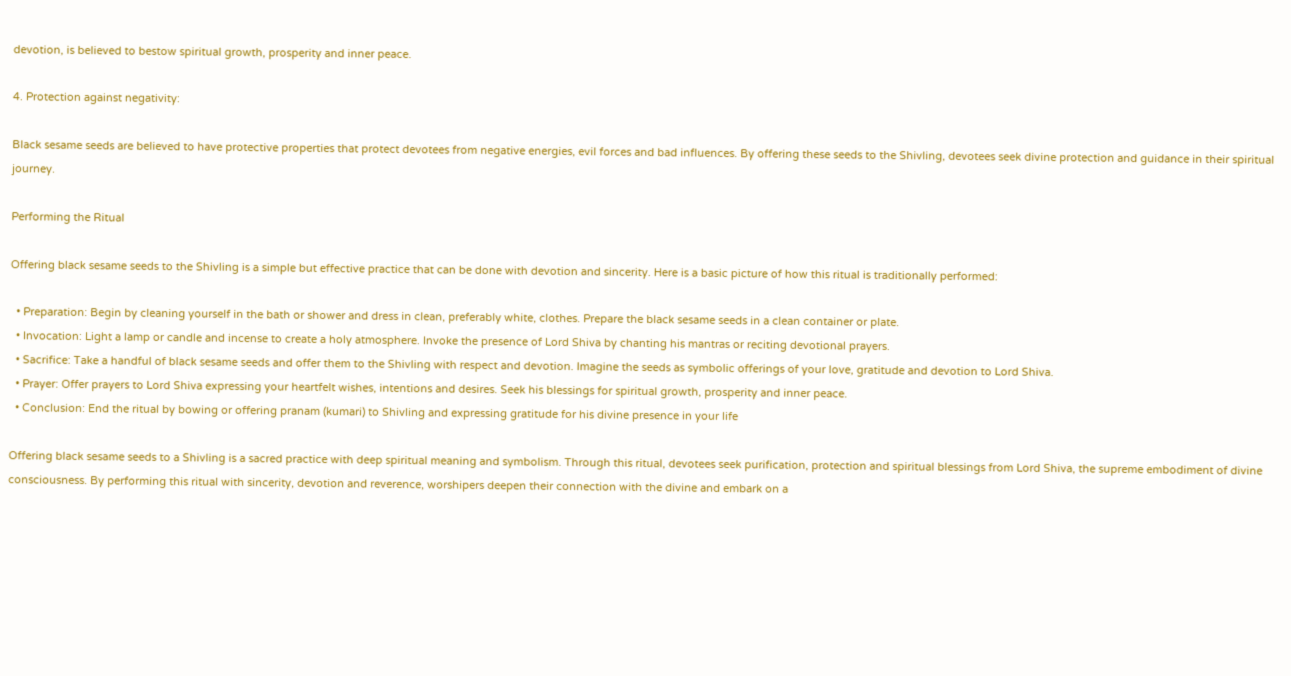devotion, is believed to bestow spiritual growth, prosperity and inner peace.

4. Protection against negativity:

Black sesame seeds are believed to have protective properties that protect devotees from negative energies, evil forces and bad influences. By offering these seeds to the Shivling, devotees seek divine protection and guidance in their spiritual journey.

Performing the Ritual

Offering black sesame seeds to the Shivling is a simple but effective practice that can be done with devotion and sincerity. Here is a basic picture of how this ritual is traditionally performed:

  • Preparation: Begin by cleaning yourself in the bath or shower and dress in clean, preferably white, clothes. Prepare the black sesame seeds in a clean container or plate.
  • Invocation: Light a lamp or candle and incense to create a holy atmosphere. Invoke the presence of Lord Shiva by chanting his mantras or reciting devotional prayers.
  • Sacrifice: Take a handful of black sesame seeds and offer them to the Shivling with respect and devotion. Imagine the seeds as symbolic offerings of your love, gratitude and devotion to Lord Shiva.
  • Prayer: Offer prayers to Lord Shiva expressing your heartfelt wishes, intentions and desires. Seek his blessings for spiritual growth, prosperity and inner peace.
  • Conclusion: End the ritual by bowing or offering pranam (kumari) to Shivling and expressing gratitude for his divine presence in your life

Offering black sesame seeds to a Shivling is a sacred practice with deep spiritual meaning and symbolism. Through this ritual, devotees seek purification, protection and spiritual blessings from Lord Shiva, the supreme embodiment of divine consciousness. By performing this ritual with sincerity, devotion and reverence, worshipers deepen their connection with the divine and embark on a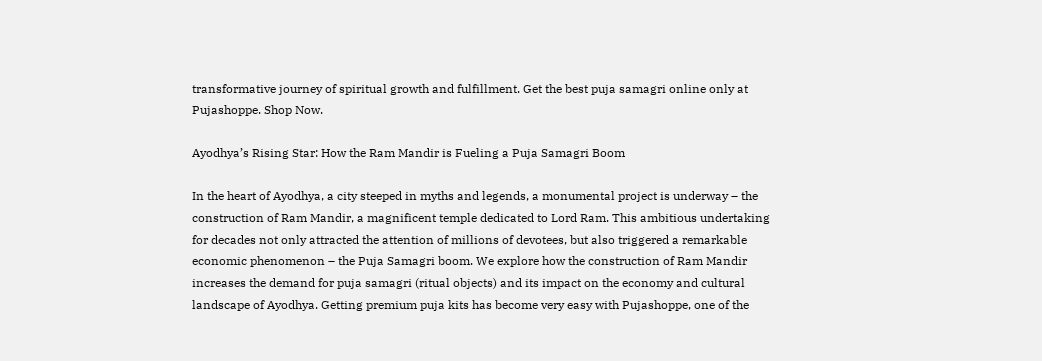transformative journey of spiritual growth and fulfillment. Get the best puja samagri online only at Pujashoppe. Shop Now.

Ayodhya’s Rising Star: How the Ram Mandir is Fueling a Puja Samagri Boom

In the heart of Ayodhya, a city steeped in myths and legends, a monumental project is underway – the construction of Ram Mandir, a magnificent temple dedicated to Lord Ram. This ambitious undertaking for decades not only attracted the attention of millions of devotees, but also triggered a remarkable economic phenomenon – the Puja Samagri boom. We explore how the construction of Ram Mandir increases the demand for puja samagri (ritual objects) and its impact on the economy and cultural landscape of Ayodhya. Getting premium puja kits has become very easy with Pujashoppe, one of the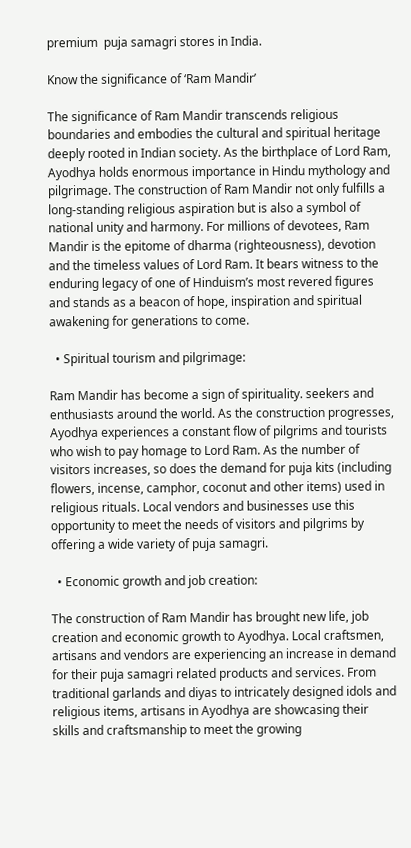premium  puja samagri stores in India.

Know the significance of ‘Ram Mandir’

The significance of Ram Mandir transcends religious boundaries and embodies the cultural and spiritual heritage deeply rooted in Indian society. As the birthplace of Lord Ram, Ayodhya holds enormous importance in Hindu mythology and pilgrimage. The construction of Ram Mandir not only fulfills a long-standing religious aspiration but is also a symbol of national unity and harmony. For millions of devotees, Ram Mandir is the epitome of dharma (righteousness), devotion and the timeless values of Lord Ram. It bears witness to the enduring legacy of one of Hinduism’s most revered figures and stands as a beacon of hope, inspiration and spiritual awakening for generations to come.

  • Spiritual tourism and pilgrimage:

Ram Mandir has become a sign of spirituality. seekers and enthusiasts around the world. As the construction progresses, Ayodhya experiences a constant flow of pilgrims and tourists who wish to pay homage to Lord Ram. As the number of visitors increases, so does the demand for puja kits (including flowers, incense, camphor, coconut and other items) used in religious rituals. Local vendors and businesses use this opportunity to meet the needs of visitors and pilgrims by offering a wide variety of puja samagri.

  • Economic growth and job creation:

The construction of Ram Mandir has brought new life, job creation and economic growth to Ayodhya. Local craftsmen, artisans and vendors are experiencing an increase in demand for their puja samagri related products and services. From traditional garlands and diyas to intricately designed idols and religious items, artisans in Ayodhya are showcasing their skills and craftsmanship to meet the growing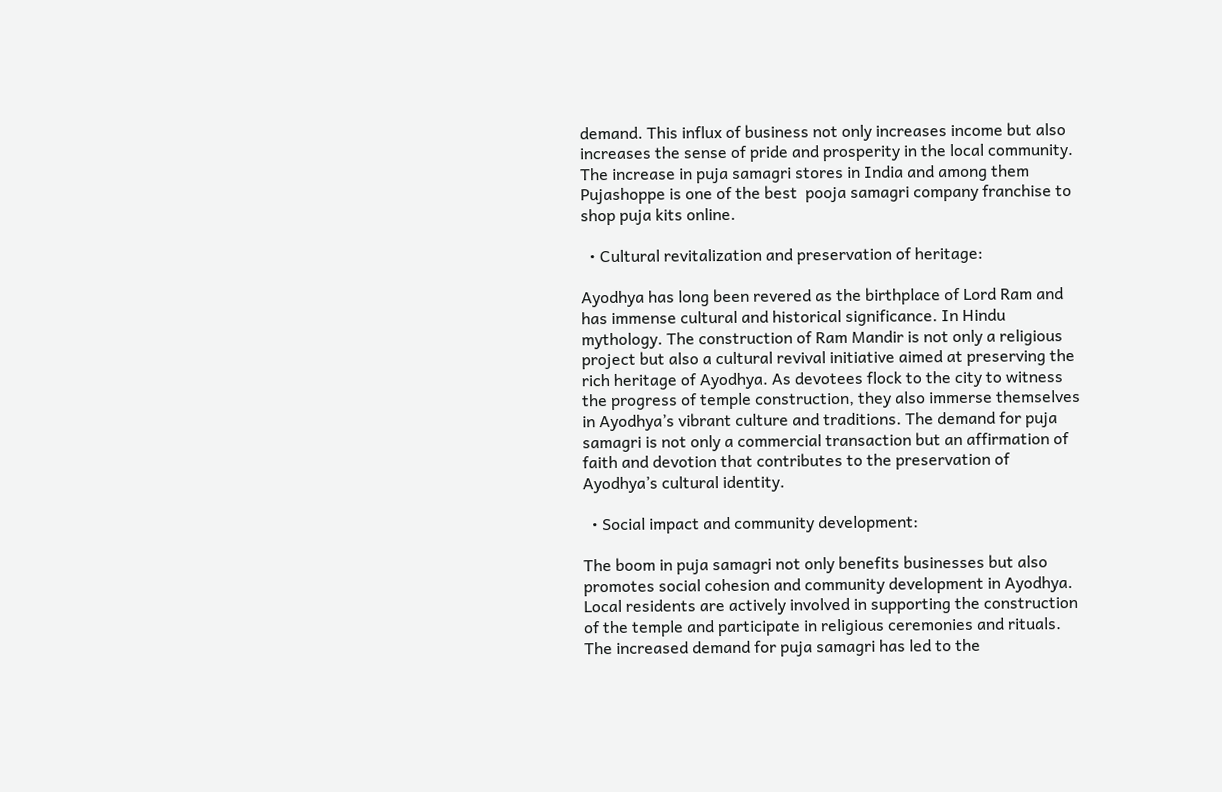demand. This influx of business not only increases income but also increases the sense of pride and prosperity in the local community. The increase in puja samagri stores in India and among them Pujashoppe is one of the best  pooja samagri company franchise to shop puja kits online.

  • Cultural revitalization and preservation of heritage:

Ayodhya has long been revered as the birthplace of Lord Ram and has immense cultural and historical significance. In Hindu mythology. The construction of Ram Mandir is not only a religious project but also a cultural revival initiative aimed at preserving the rich heritage of Ayodhya. As devotees flock to the city to witness the progress of temple construction, they also immerse themselves in Ayodhya’s vibrant culture and traditions. The demand for puja samagri is not only a commercial transaction but an affirmation of faith and devotion that contributes to the preservation of Ayodhya’s cultural identity.

  • Social impact and community development:

The boom in puja samagri not only benefits businesses but also promotes social cohesion and community development in Ayodhya. Local residents are actively involved in supporting the construction of the temple and participate in religious ceremonies and rituals. The increased demand for puja samagri has led to the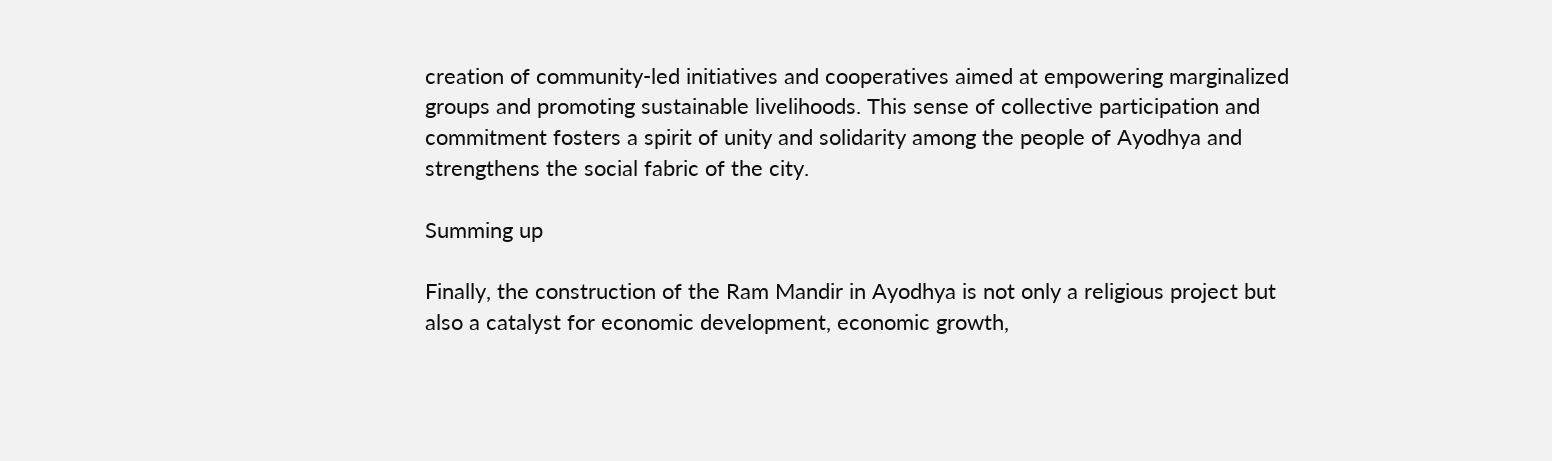creation of community-led initiatives and cooperatives aimed at empowering marginalized groups and promoting sustainable livelihoods. This sense of collective participation and commitment fosters a spirit of unity and solidarity among the people of Ayodhya and strengthens the social fabric of the city.

Summing up

Finally, the construction of the Ram Mandir in Ayodhya is not only a religious project but also a catalyst for economic development, economic growth,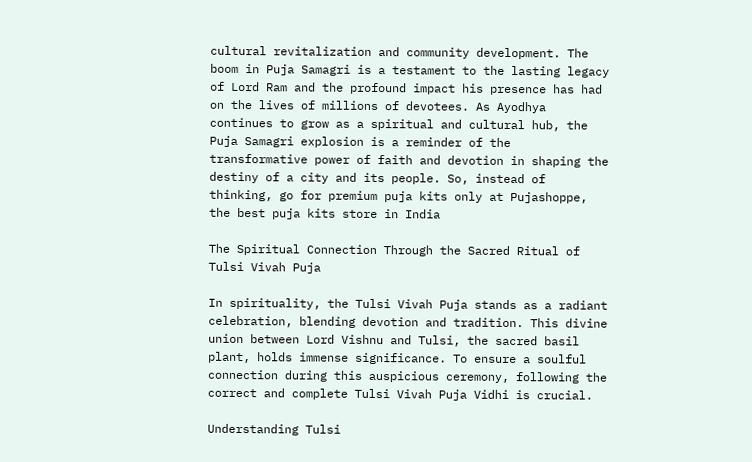cultural revitalization and community development. The boom in Puja Samagri is a testament to the lasting legacy of Lord Ram and the profound impact his presence has had on the lives of millions of devotees. As Ayodhya continues to grow as a spiritual and cultural hub, the Puja Samagri explosion is a reminder of the transformative power of faith and devotion in shaping the destiny of a city and its people. So, instead of thinking, go for premium puja kits only at Pujashoppe, the best puja kits store in India

The Spiritual Connection Through the Sacred Ritual of Tulsi Vivah Puja

In spirituality, the Tulsi Vivah Puja stands as a radiant celebration, blending devotion and tradition. This divine union between Lord Vishnu and Tulsi, the sacred basil plant, holds immense significance. To ensure a soulful connection during this auspicious ceremony, following the correct and complete Tulsi Vivah Puja Vidhi is crucial.

Understanding Tulsi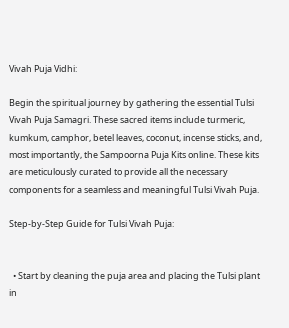Vivah Puja Vidhi:

Begin the spiritual journey by gathering the essential Tulsi Vivah Puja Samagri. These sacred items include turmeric, kumkum, camphor, betel leaves, coconut, incense sticks, and, most importantly, the Sampoorna Puja Kits online. These kits are meticulously curated to provide all the necessary components for a seamless and meaningful Tulsi Vivah Puja.

Step-by-Step Guide for Tulsi Vivah Puja:


  • Start by cleaning the puja area and placing the Tulsi plant in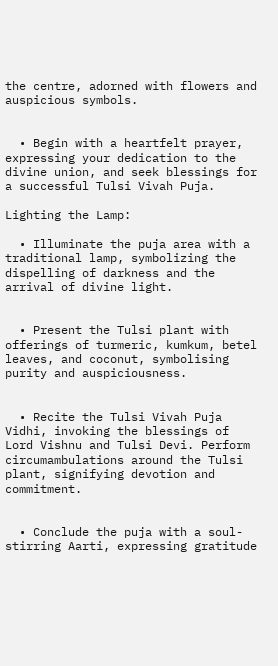the centre, adorned with flowers and auspicious symbols.


  • Begin with a heartfelt prayer, expressing your dedication to the divine union, and seek blessings for a successful Tulsi Vivah Puja.

Lighting the Lamp:

  • Illuminate the puja area with a traditional lamp, symbolizing the dispelling of darkness and the arrival of divine light.


  • Present the Tulsi plant with offerings of turmeric, kumkum, betel leaves, and coconut, symbolising purity and auspiciousness.


  • Recite the Tulsi Vivah Puja Vidhi, invoking the blessings of Lord Vishnu and Tulsi Devi. Perform circumambulations around the Tulsi plant, signifying devotion and commitment.


  • Conclude the puja with a soul-stirring Aarti, expressing gratitude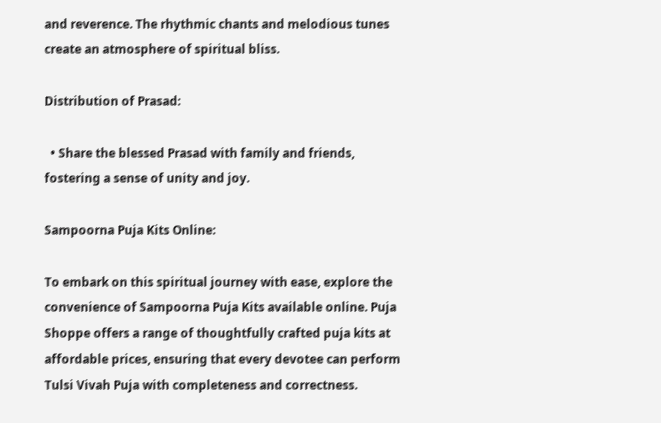and reverence. The rhythmic chants and melodious tunes create an atmosphere of spiritual bliss.

Distribution of Prasad:

  • Share the blessed Prasad with family and friends, fostering a sense of unity and joy.

Sampoorna Puja Kits Online:

To embark on this spiritual journey with ease, explore the convenience of Sampoorna Puja Kits available online. Puja Shoppe offers a range of thoughtfully crafted puja kits at affordable prices, ensuring that every devotee can perform Tulsi Vivah Puja with completeness and correctness.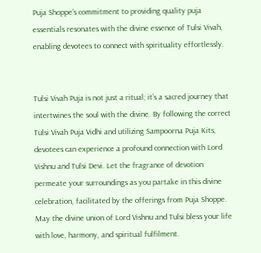Puja Shoppe’s commitment to providing quality puja essentials resonates with the divine essence of Tulsi Vivah, enabling devotees to connect with spirituality effortlessly.


Tulsi Vivah Puja is not just a ritual; it’s a sacred journey that intertwines the soul with the divine. By following the correct Tulsi Vivah Puja Vidhi and utilizing Sampoorna Puja Kits, devotees can experience a profound connection with Lord Vishnu and Tulsi Devi. Let the fragrance of devotion permeate your surroundings as you partake in this divine celebration, facilitated by the offerings from Puja Shoppe. May the divine union of Lord Vishnu and Tulsi bless your life with love, harmony, and spiritual fulfilment.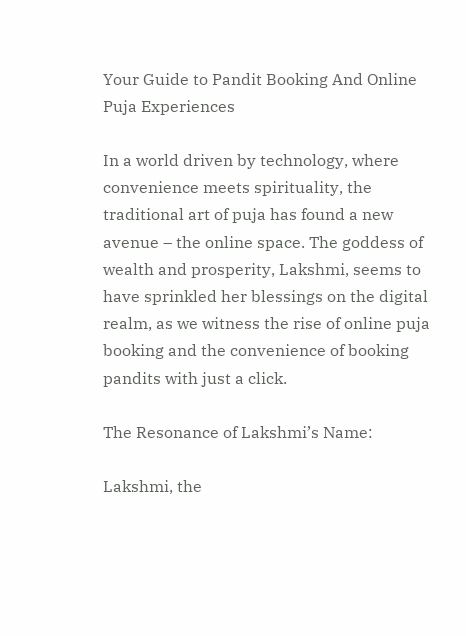Your Guide to Pandit Booking And Online Puja Experiences

In a world driven by technology, where convenience meets spirituality, the traditional art of puja has found a new avenue – the online space. The goddess of wealth and prosperity, Lakshmi, seems to have sprinkled her blessings on the digital realm, as we witness the rise of online puja booking and the convenience of booking pandits with just a click.

The Resonance of Lakshmi’s Name:

Lakshmi, the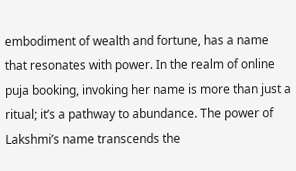embodiment of wealth and fortune, has a name that resonates with power. In the realm of online puja booking, invoking her name is more than just a ritual; it’s a pathway to abundance. The power of Lakshmi’s name transcends the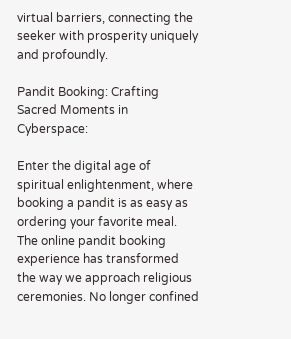virtual barriers, connecting the seeker with prosperity uniquely and profoundly.

Pandit Booking: Crafting Sacred Moments in Cyberspace:

Enter the digital age of spiritual enlightenment, where booking a pandit is as easy as ordering your favorite meal. The online pandit booking experience has transformed the way we approach religious ceremonies. No longer confined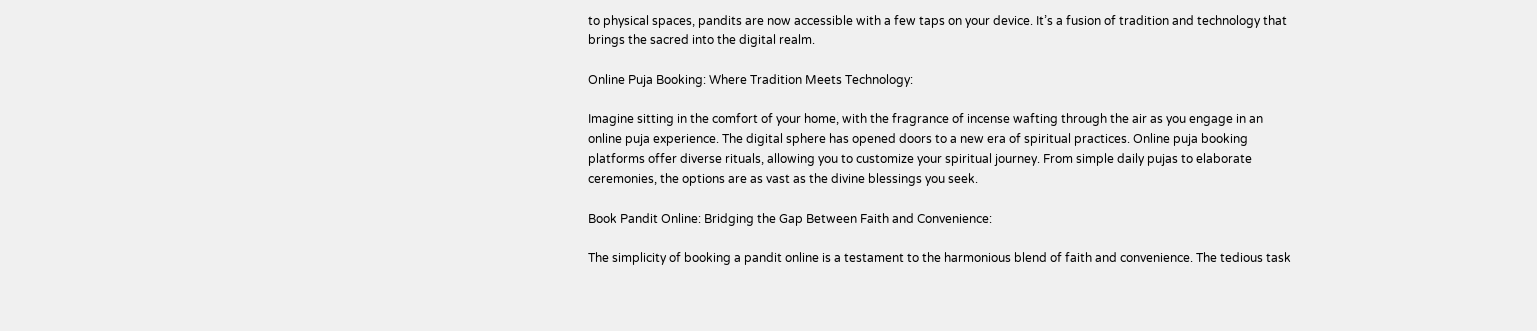to physical spaces, pandits are now accessible with a few taps on your device. It’s a fusion of tradition and technology that brings the sacred into the digital realm.

Online Puja Booking: Where Tradition Meets Technology:

Imagine sitting in the comfort of your home, with the fragrance of incense wafting through the air as you engage in an online puja experience. The digital sphere has opened doors to a new era of spiritual practices. Online puja booking platforms offer diverse rituals, allowing you to customize your spiritual journey. From simple daily pujas to elaborate ceremonies, the options are as vast as the divine blessings you seek.

Book Pandit Online: Bridging the Gap Between Faith and Convenience:

The simplicity of booking a pandit online is a testament to the harmonious blend of faith and convenience. The tedious task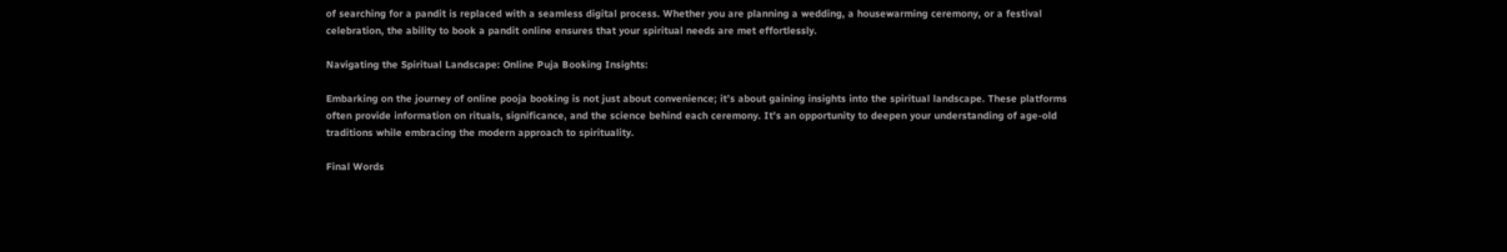of searching for a pandit is replaced with a seamless digital process. Whether you are planning a wedding, a housewarming ceremony, or a festival celebration, the ability to book a pandit online ensures that your spiritual needs are met effortlessly.

Navigating the Spiritual Landscape: Online Puja Booking Insights:

Embarking on the journey of online pooja booking is not just about convenience; it’s about gaining insights into the spiritual landscape. These platforms often provide information on rituals, significance, and the science behind each ceremony. It’s an opportunity to deepen your understanding of age-old traditions while embracing the modern approach to spirituality.

Final Words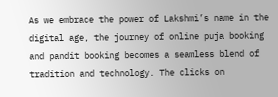As we embrace the power of Lakshmi’s name in the digital age, the journey of online puja booking and pandit booking becomes a seamless blend of tradition and technology. The clicks on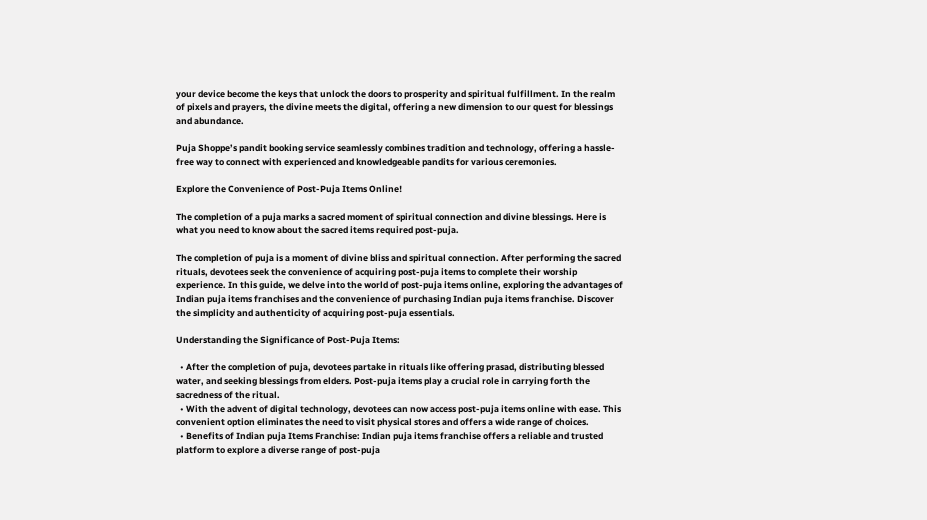your device become the keys that unlock the doors to prosperity and spiritual fulfillment. In the realm of pixels and prayers, the divine meets the digital, offering a new dimension to our quest for blessings and abundance.

Puja Shoppe’s pandit booking service seamlessly combines tradition and technology, offering a hassle-free way to connect with experienced and knowledgeable pandits for various ceremonies.

Explore the Convenience of Post-Puja Items Online!

The completion of a puja marks a sacred moment of spiritual connection and divine blessings. Here is what you need to know about the sacred items required post-puja.

The completion of puja is a moment of divine bliss and spiritual connection. After performing the sacred rituals, devotees seek the convenience of acquiring post-puja items to complete their worship experience. In this guide, we delve into the world of post-puja items online, exploring the advantages of Indian puja items franchises and the convenience of purchasing Indian puja items franchise. Discover the simplicity and authenticity of acquiring post-puja essentials.

Understanding the Significance of Post-Puja Items:

  • After the completion of puja, devotees partake in rituals like offering prasad, distributing blessed water, and seeking blessings from elders. Post-puja items play a crucial role in carrying forth the sacredness of the ritual.
  • With the advent of digital technology, devotees can now access post-puja items online with ease. This convenient option eliminates the need to visit physical stores and offers a wide range of choices.
  • Benefits of Indian puja Items Franchise: Indian puja items franchise offers a reliable and trusted platform to explore a diverse range of post-puja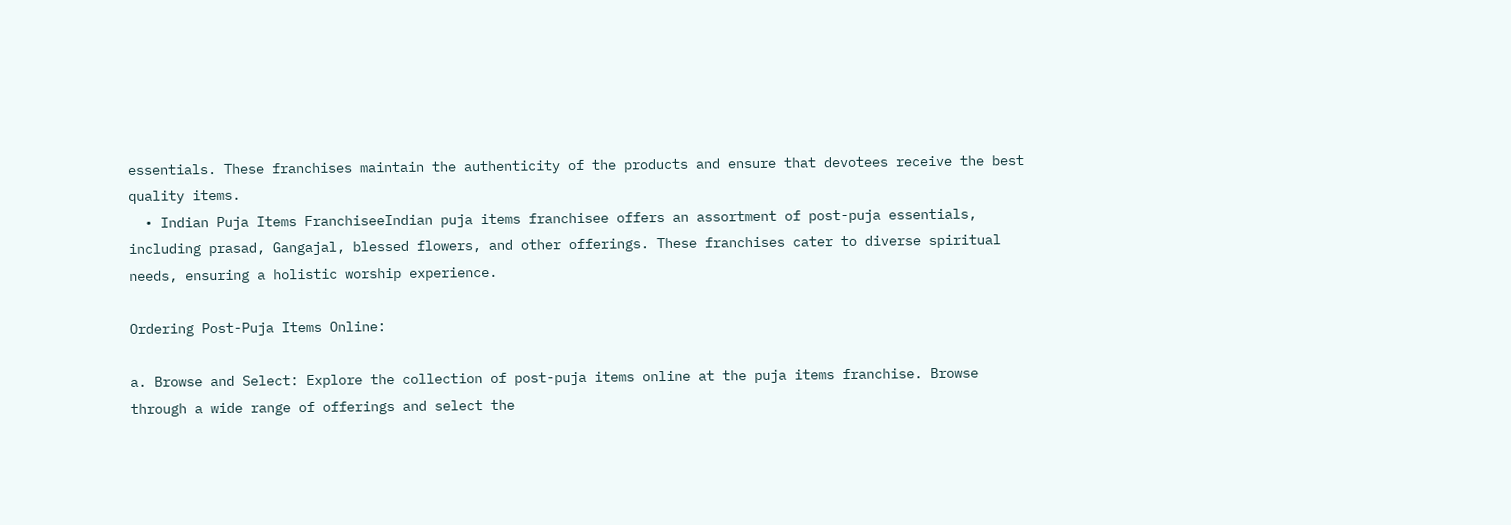essentials. These franchises maintain the authenticity of the products and ensure that devotees receive the best quality items.
  • Indian Puja Items FranchiseeIndian puja items franchisee offers an assortment of post-puja essentials, including prasad, Gangajal, blessed flowers, and other offerings. These franchises cater to diverse spiritual needs, ensuring a holistic worship experience.

Ordering Post-Puja Items Online:

a. Browse and Select: Explore the collection of post-puja items online at the puja items franchise. Browse through a wide range of offerings and select the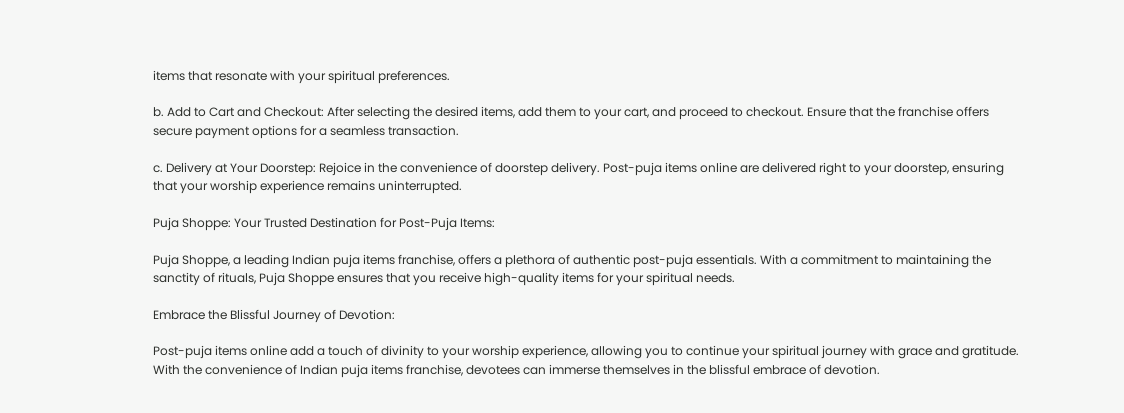items that resonate with your spiritual preferences.

b. Add to Cart and Checkout: After selecting the desired items, add them to your cart, and proceed to checkout. Ensure that the franchise offers secure payment options for a seamless transaction.

c. Delivery at Your Doorstep: Rejoice in the convenience of doorstep delivery. Post-puja items online are delivered right to your doorstep, ensuring that your worship experience remains uninterrupted.

Puja Shoppe: Your Trusted Destination for Post-Puja Items:

Puja Shoppe, a leading Indian puja items franchise, offers a plethora of authentic post-puja essentials. With a commitment to maintaining the sanctity of rituals, Puja Shoppe ensures that you receive high-quality items for your spiritual needs.

Embrace the Blissful Journey of Devotion:

Post-puja items online add a touch of divinity to your worship experience, allowing you to continue your spiritual journey with grace and gratitude. With the convenience of Indian puja items franchise, devotees can immerse themselves in the blissful embrace of devotion.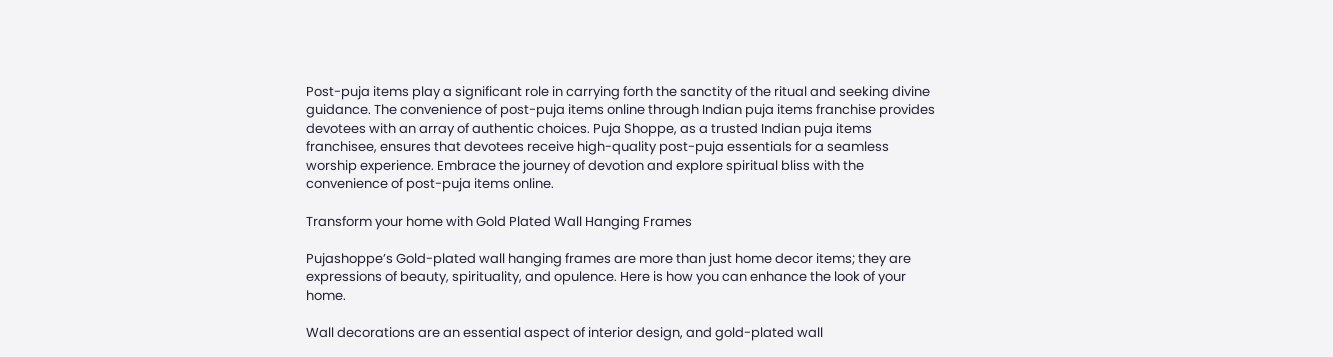Post-puja items play a significant role in carrying forth the sanctity of the ritual and seeking divine guidance. The convenience of post-puja items online through Indian puja items franchise provides devotees with an array of authentic choices. Puja Shoppe, as a trusted Indian puja items franchisee, ensures that devotees receive high-quality post-puja essentials for a seamless worship experience. Embrace the journey of devotion and explore spiritual bliss with the convenience of post-puja items online.

Transform your home with Gold Plated Wall Hanging Frames

Pujashoppe’s Gold-plated wall hanging frames are more than just home decor items; they are expressions of beauty, spirituality, and opulence. Here is how you can enhance the look of your home.

Wall decorations are an essential aspect of interior design, and gold-plated wall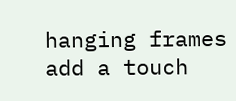hanging frames add a touch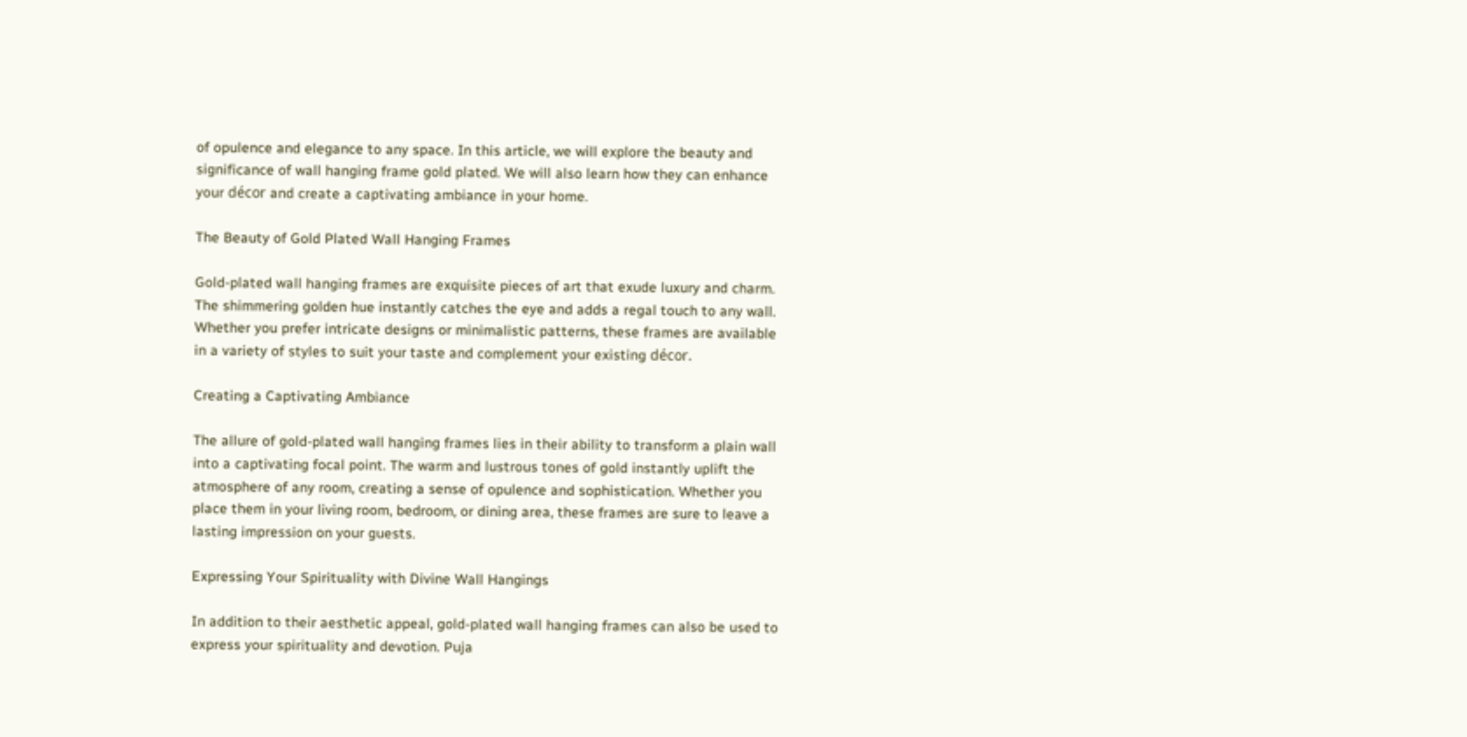of opulence and elegance to any space. In this article, we will explore the beauty and significance of wall hanging frame gold plated. We will also learn how they can enhance your décor and create a captivating ambiance in your home.

The Beauty of Gold Plated Wall Hanging Frames

Gold-plated wall hanging frames are exquisite pieces of art that exude luxury and charm. The shimmering golden hue instantly catches the eye and adds a regal touch to any wall. Whether you prefer intricate designs or minimalistic patterns, these frames are available in a variety of styles to suit your taste and complement your existing décor.

Creating a Captivating Ambiance

The allure of gold-plated wall hanging frames lies in their ability to transform a plain wall into a captivating focal point. The warm and lustrous tones of gold instantly uplift the atmosphere of any room, creating a sense of opulence and sophistication. Whether you place them in your living room, bedroom, or dining area, these frames are sure to leave a lasting impression on your guests.

Expressing Your Spirituality with Divine Wall Hangings

In addition to their aesthetic appeal, gold-plated wall hanging frames can also be used to express your spirituality and devotion. Puja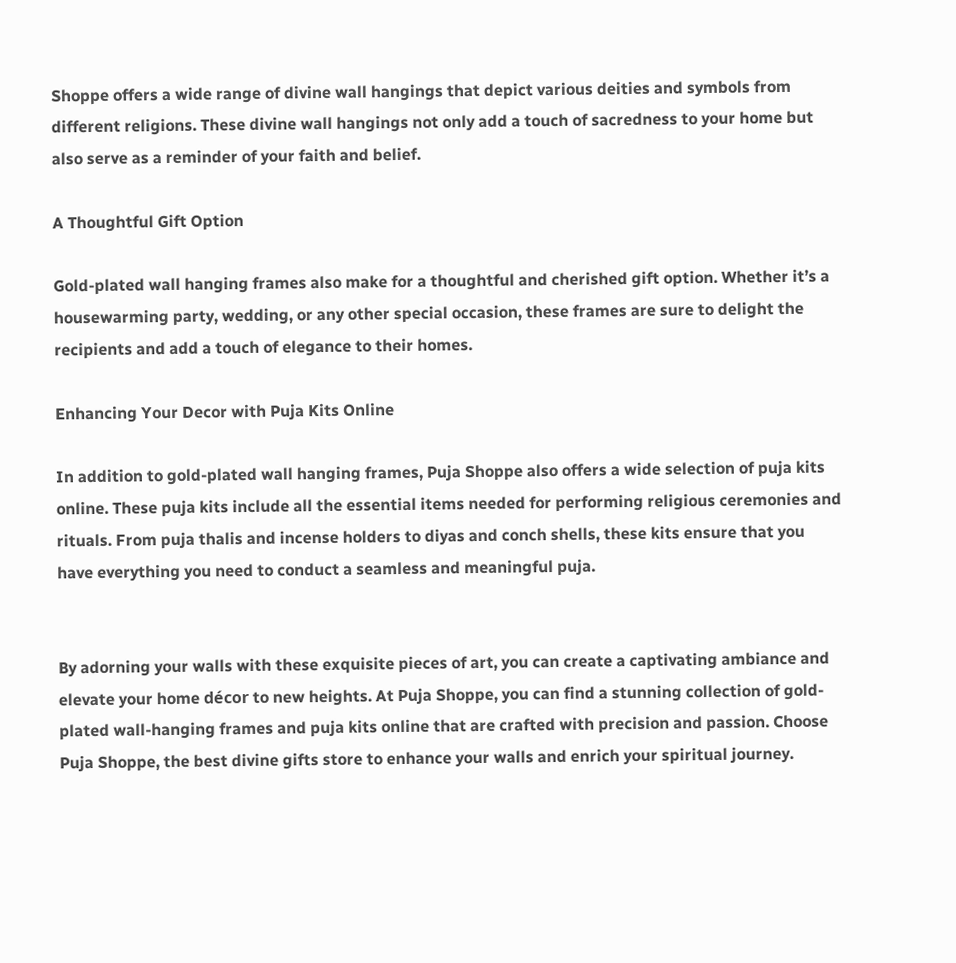Shoppe offers a wide range of divine wall hangings that depict various deities and symbols from different religions. These divine wall hangings not only add a touch of sacredness to your home but also serve as a reminder of your faith and belief.

A Thoughtful Gift Option

Gold-plated wall hanging frames also make for a thoughtful and cherished gift option. Whether it’s a housewarming party, wedding, or any other special occasion, these frames are sure to delight the recipients and add a touch of elegance to their homes.

Enhancing Your Decor with Puja Kits Online

In addition to gold-plated wall hanging frames, Puja Shoppe also offers a wide selection of puja kits online. These puja kits include all the essential items needed for performing religious ceremonies and rituals. From puja thalis and incense holders to diyas and conch shells, these kits ensure that you have everything you need to conduct a seamless and meaningful puja.


By adorning your walls with these exquisite pieces of art, you can create a captivating ambiance and elevate your home décor to new heights. At Puja Shoppe, you can find a stunning collection of gold-plated wall-hanging frames and puja kits online that are crafted with precision and passion. Choose Puja Shoppe, the best divine gifts store to enhance your walls and enrich your spiritual journey.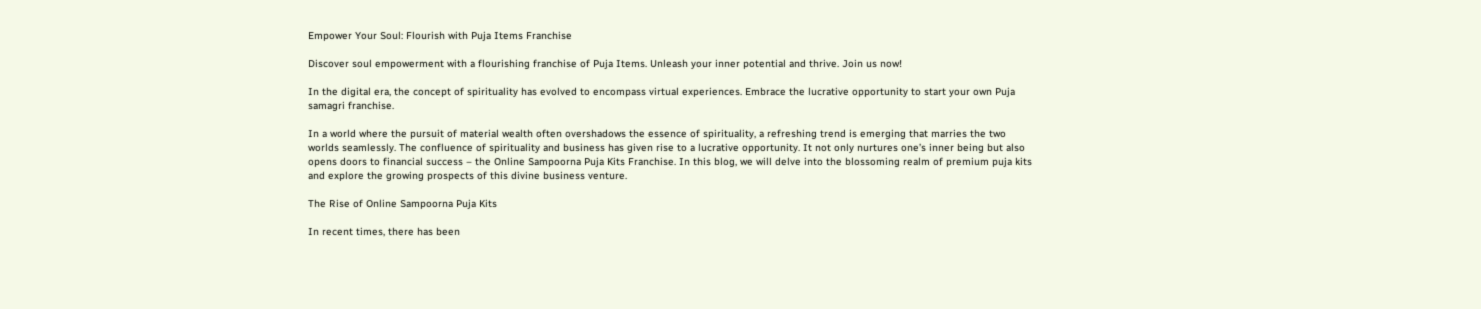Empower Your Soul: Flourish with Puja Items Franchise

Discover soul empowerment with a flourishing franchise of Puja Items. Unleash your inner potential and thrive. Join us now!

In the digital era, the concept of spirituality has evolved to encompass virtual experiences. Embrace the lucrative opportunity to start your own Puja samagri franchise.

In a world where the pursuit of material wealth often overshadows the essence of spirituality, a refreshing trend is emerging that marries the two worlds seamlessly. The confluence of spirituality and business has given rise to a lucrative opportunity. It not only nurtures one’s inner being but also opens doors to financial success – the Online Sampoorna Puja Kits Franchise. In this blog, we will delve into the blossoming realm of premium puja kits and explore the growing prospects of this divine business venture.

The Rise of Online Sampoorna Puja Kits

In recent times, there has been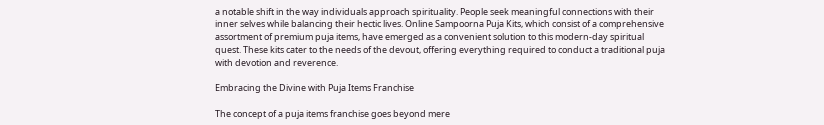a notable shift in the way individuals approach spirituality. People seek meaningful connections with their inner selves while balancing their hectic lives. Online Sampoorna Puja Kits, which consist of a comprehensive assortment of premium puja items, have emerged as a convenient solution to this modern-day spiritual quest. These kits cater to the needs of the devout, offering everything required to conduct a traditional puja with devotion and reverence.

Embracing the Divine with Puja Items Franchise

The concept of a puja items franchise goes beyond mere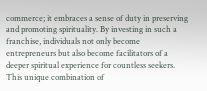commerce; it embraces a sense of duty in preserving and promoting spirituality. By investing in such a franchise, individuals not only become entrepreneurs but also become facilitators of a deeper spiritual experience for countless seekers. This unique combination of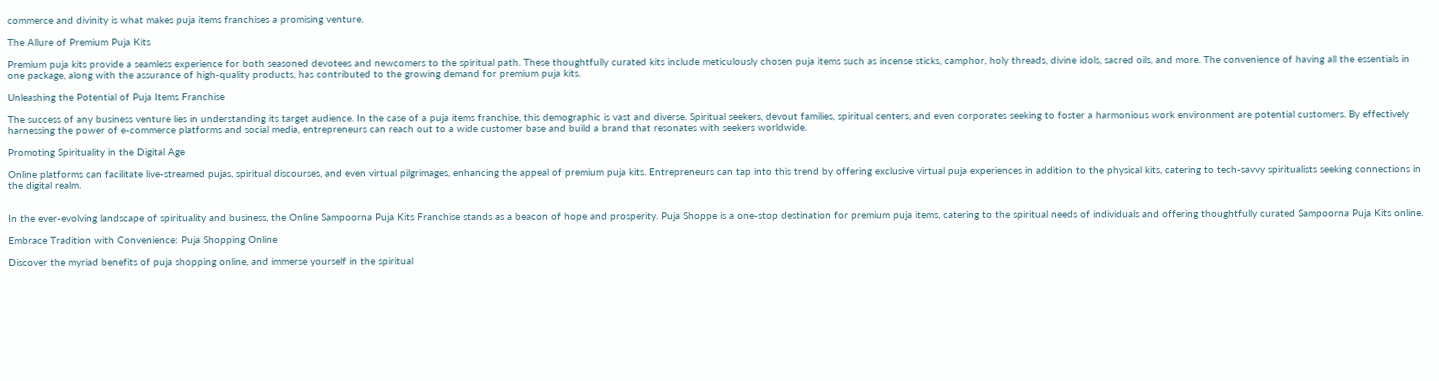commerce and divinity is what makes puja items franchises a promising venture.

The Allure of Premium Puja Kits

Premium puja kits provide a seamless experience for both seasoned devotees and newcomers to the spiritual path. These thoughtfully curated kits include meticulously chosen puja items such as incense sticks, camphor, holy threads, divine idols, sacred oils, and more. The convenience of having all the essentials in one package, along with the assurance of high-quality products, has contributed to the growing demand for premium puja kits.

Unleashing the Potential of Puja Items Franchise

The success of any business venture lies in understanding its target audience. In the case of a puja items franchise, this demographic is vast and diverse. Spiritual seekers, devout families, spiritual centers, and even corporates seeking to foster a harmonious work environment are potential customers. By effectively harnessing the power of e-commerce platforms and social media, entrepreneurs can reach out to a wide customer base and build a brand that resonates with seekers worldwide.

Promoting Spirituality in the Digital Age

Online platforms can facilitate live-streamed pujas, spiritual discourses, and even virtual pilgrimages, enhancing the appeal of premium puja kits. Entrepreneurs can tap into this trend by offering exclusive virtual puja experiences in addition to the physical kits, catering to tech-savvy spiritualists seeking connections in the digital realm.


In the ever-evolving landscape of spirituality and business, the Online Sampoorna Puja Kits Franchise stands as a beacon of hope and prosperity. Puja Shoppe is a one-stop destination for premium puja items, catering to the spiritual needs of individuals and offering thoughtfully curated Sampoorna Puja Kits online.

Embrace Tradition with Convenience: Puja Shopping Online

Discover the myriad benefits of puja shopping online, and immerse yourself in the spiritual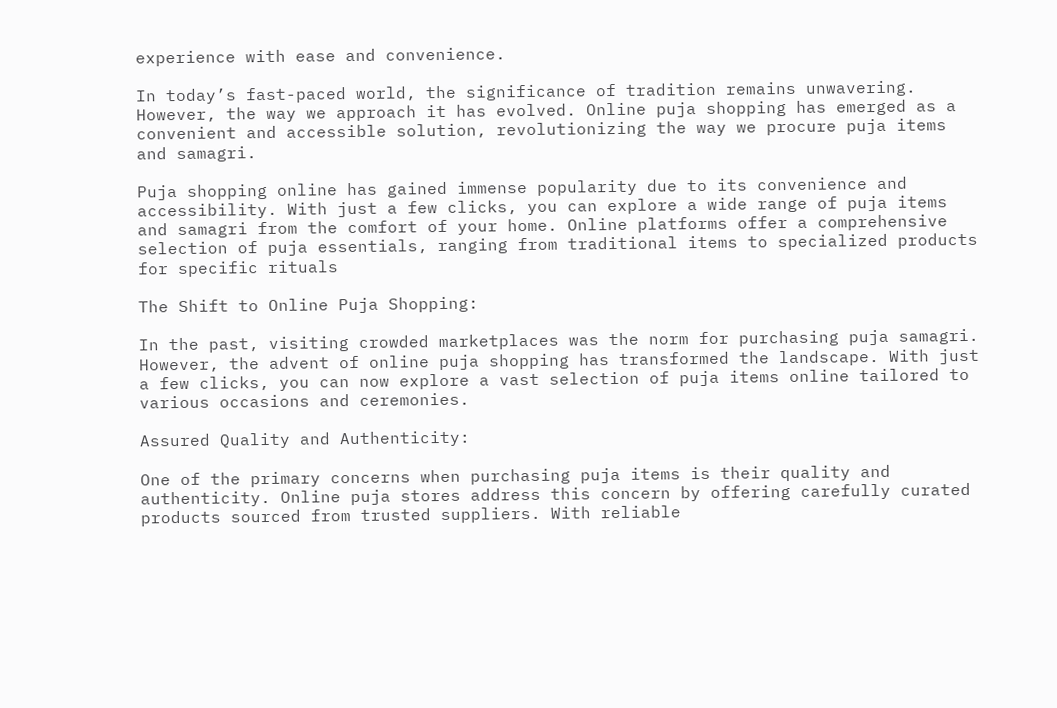experience with ease and convenience.

In today’s fast-paced world, the significance of tradition remains unwavering. However, the way we approach it has evolved. Online puja shopping has emerged as a convenient and accessible solution, revolutionizing the way we procure puja items and samagri.

Puja shopping online has gained immense popularity due to its convenience and accessibility. With just a few clicks, you can explore a wide range of puja items and samagri from the comfort of your home. Online platforms offer a comprehensive selection of puja essentials, ranging from traditional items to specialized products for specific rituals

The Shift to Online Puja Shopping:

In the past, visiting crowded marketplaces was the norm for purchasing puja samagri. However, the advent of online puja shopping has transformed the landscape. With just a few clicks, you can now explore a vast selection of puja items online tailored to various occasions and ceremonies.

Assured Quality and Authenticity:

One of the primary concerns when purchasing puja items is their quality and authenticity. Online puja stores address this concern by offering carefully curated products sourced from trusted suppliers. With reliable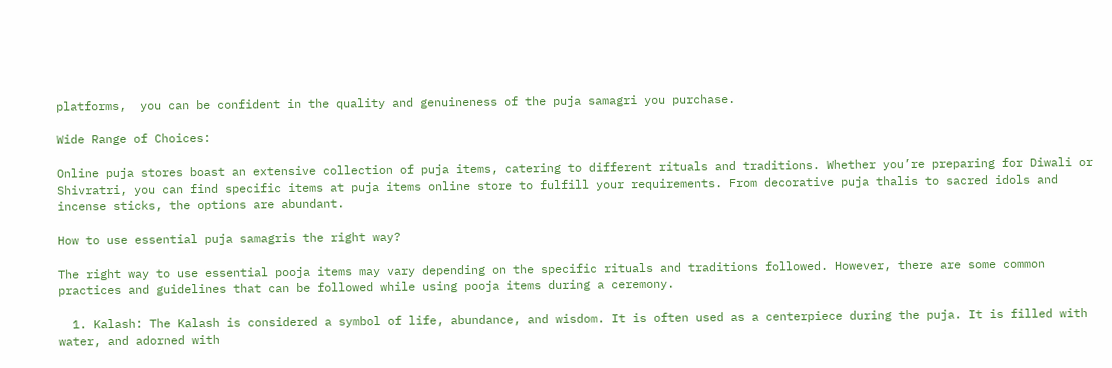platforms,  you can be confident in the quality and genuineness of the puja samagri you purchase.

Wide Range of Choices:

Online puja stores boast an extensive collection of puja items, catering to different rituals and traditions. Whether you’re preparing for Diwali or Shivratri, you can find specific items at puja items online store to fulfill your requirements. From decorative puja thalis to sacred idols and incense sticks, the options are abundant.

How to use essential puja samagris the right way?

The right way to use essential pooja items may vary depending on the specific rituals and traditions followed. However, there are some common practices and guidelines that can be followed while using pooja items during a ceremony.

  1. Kalash: The Kalash is considered a symbol of life, abundance, and wisdom. It is often used as a centerpiece during the puja. It is filled with water, and adorned with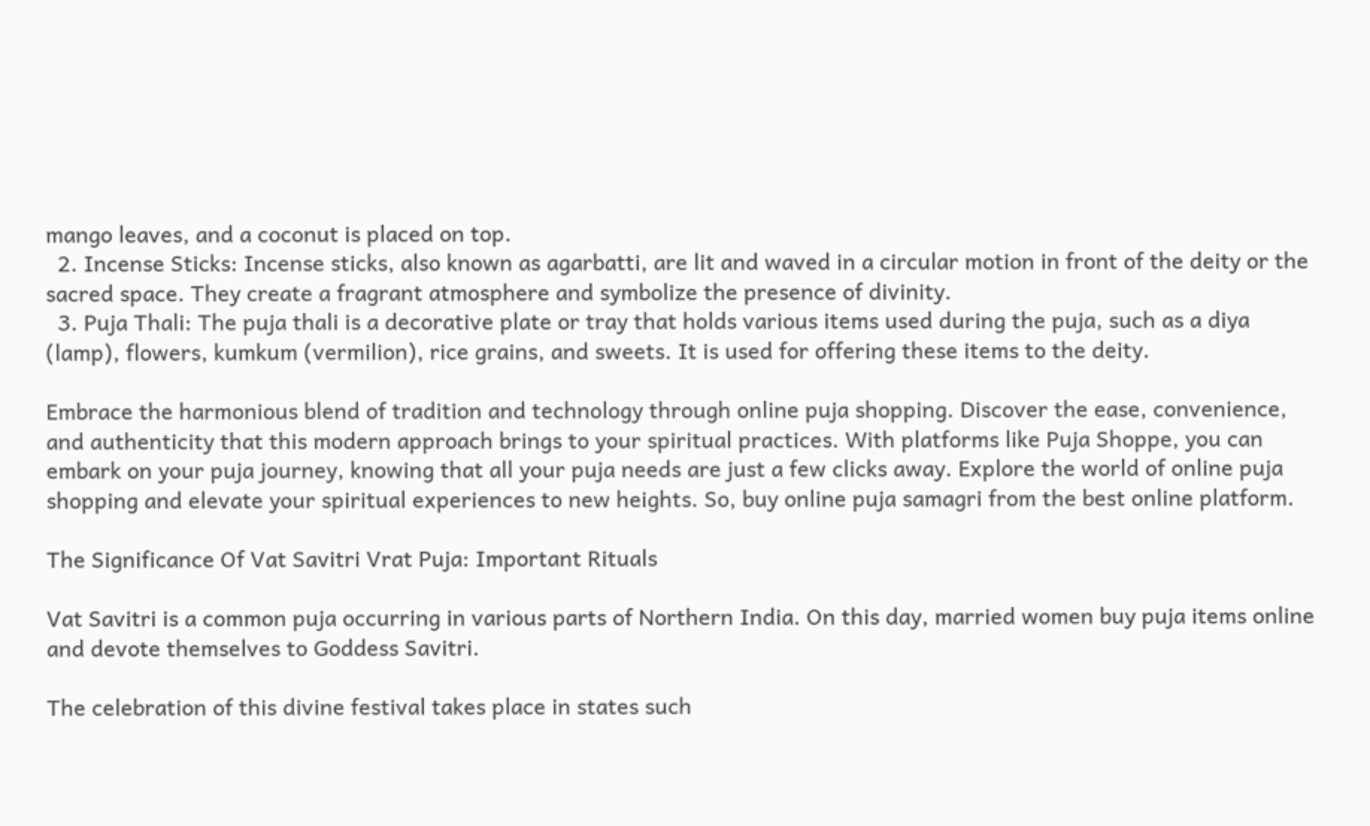mango leaves, and a coconut is placed on top.
  2. Incense Sticks: Incense sticks, also known as agarbatti, are lit and waved in a circular motion in front of the deity or the sacred space. They create a fragrant atmosphere and symbolize the presence of divinity.
  3. Puja Thali: The puja thali is a decorative plate or tray that holds various items used during the puja, such as a diya (lamp), flowers, kumkum (vermilion), rice grains, and sweets. It is used for offering these items to the deity.

Embrace the harmonious blend of tradition and technology through online puja shopping. Discover the ease, convenience, and authenticity that this modern approach brings to your spiritual practices. With platforms like Puja Shoppe, you can embark on your puja journey, knowing that all your puja needs are just a few clicks away. Explore the world of online puja shopping and elevate your spiritual experiences to new heights. So, buy online puja samagri from the best online platform.

The Significance Of Vat Savitri Vrat Puja: Important Rituals

Vat Savitri is a common puja occurring in various parts of Northern India. On this day, married women buy puja items online and devote themselves to Goddess Savitri.

The celebration of this divine festival takes place in states such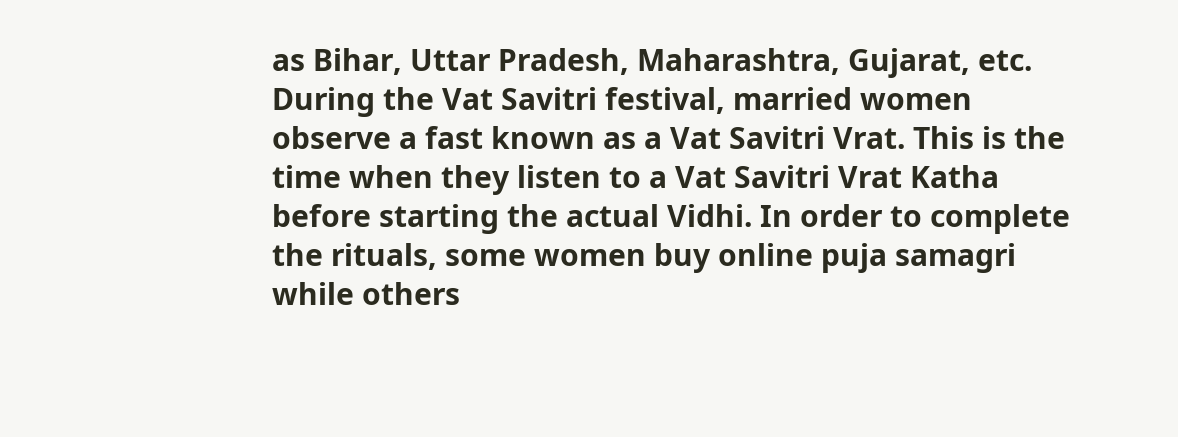as Bihar, Uttar Pradesh, Maharashtra, Gujarat, etc. During the Vat Savitri festival, married women observe a fast known as a Vat Savitri Vrat. This is the time when they listen to a Vat Savitri Vrat Katha before starting the actual Vidhi. In order to complete the rituals, some women buy online puja samagri while others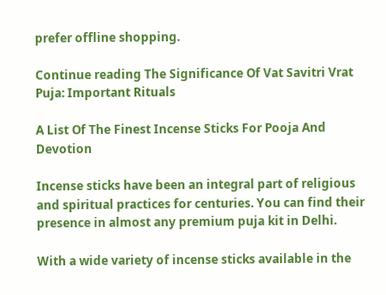prefer offline shopping.

Continue reading The Significance Of Vat Savitri Vrat Puja: Important Rituals

A List Of The Finest Incense Sticks For Pooja And Devotion

Incense sticks have been an integral part of religious and spiritual practices for centuries. You can find their presence in almost any premium puja kit in Delhi.

With a wide variety of incense sticks available in the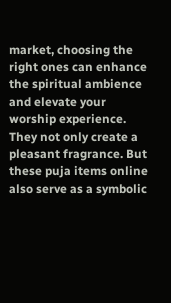market, choosing the right ones can enhance the spiritual ambience and elevate your worship experience. They not only create a pleasant fragrance. But these puja items online also serve as a symbolic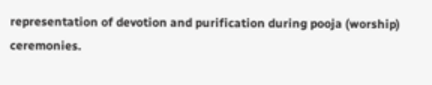representation of devotion and purification during pooja (worship) ceremonies.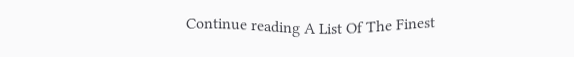Continue reading A List Of The Finest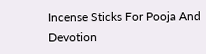Incense Sticks For Pooja And Devotion